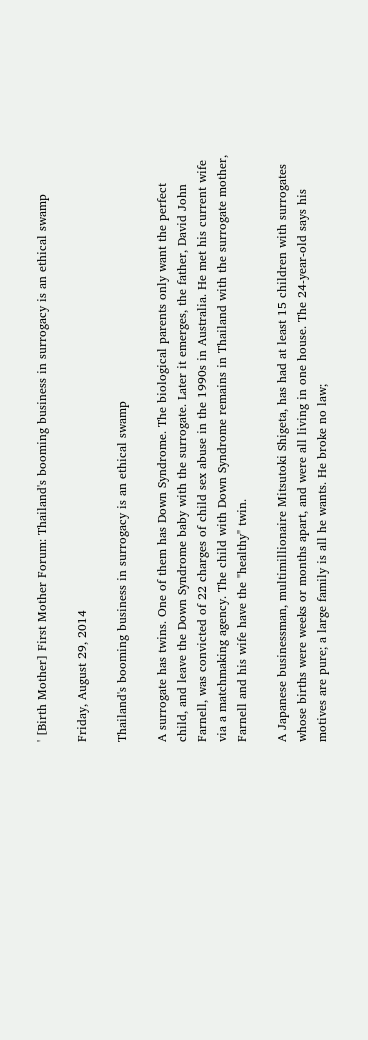' [Birth Mother] First Mother Forum: Thailand's booming business in surrogacy is an ethical swamp

Friday, August 29, 2014

Thailand's booming business in surrogacy is an ethical swamp

A surrogate has twins. One of them has Down Syndrome. The biological parents only want the perfect child, and leave the Down Syndrome baby with the surrogate. Later it emerges, the father, David John Farnell, was convicted of 22 charges of child sex abuse in the 1990s in Australia. He met his current wife via a matchmaking agency. The child with Down Syndrome remains in Thailand with the surrogate mother, Farnell and his wife have the "healthy" twin.

A Japanese businessman, multimillionaire Mitsutoki Shigeta, has had at least 15 children with surrogates whose births were weeks or months apart, and were all living in one house. The 24-year-old says his motives are pure; a large family is all he wants. He broke no law;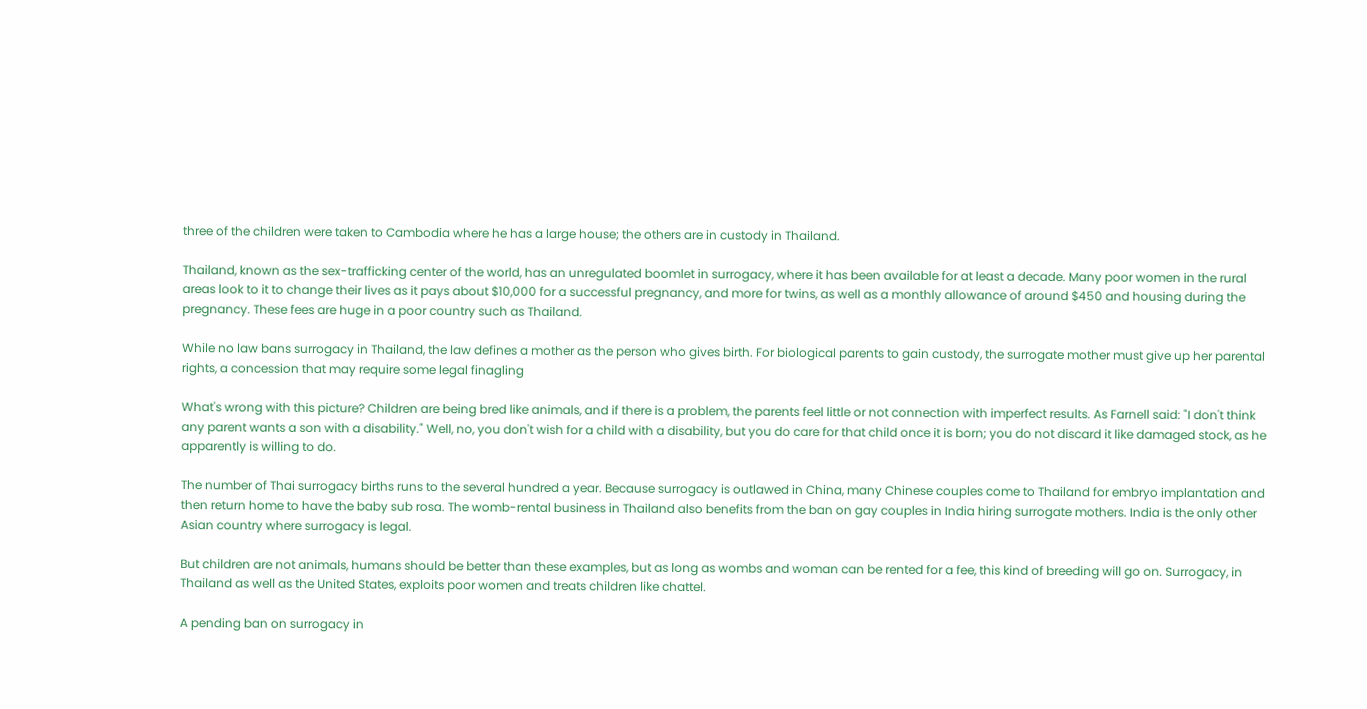three of the children were taken to Cambodia where he has a large house; the others are in custody in Thailand.

Thailand, known as the sex-trafficking center of the world, has an unregulated boomlet in surrogacy, where it has been available for at least a decade. Many poor women in the rural areas look to it to change their lives as it pays about $10,000 for a successful pregnancy, and more for twins, as well as a monthly allowance of around $450 and housing during the pregnancy. These fees are huge in a poor country such as Thailand.

While no law bans surrogacy in Thailand, the law defines a mother as the person who gives birth. For biological parents to gain custody, the surrogate mother must give up her parental rights, a concession that may require some legal finagling

What's wrong with this picture? Children are being bred like animals, and if there is a problem, the parents feel little or not connection with imperfect results. As Farnell said: "I don't think any parent wants a son with a disability." Well, no, you don't wish for a child with a disability, but you do care for that child once it is born; you do not discard it like damaged stock, as he apparently is willing to do.

The number of Thai surrogacy births runs to the several hundred a year. Because surrogacy is outlawed in China, many Chinese couples come to Thailand for embryo implantation and then return home to have the baby sub rosa. The womb-rental business in Thailand also benefits from the ban on gay couples in India hiring surrogate mothers. India is the only other Asian country where surrogacy is legal.

But children are not animals, humans should be better than these examples, but as long as wombs and woman can be rented for a fee, this kind of breeding will go on. Surrogacy, in Thailand as well as the United States, exploits poor women and treats children like chattel.

A pending ban on surrogacy in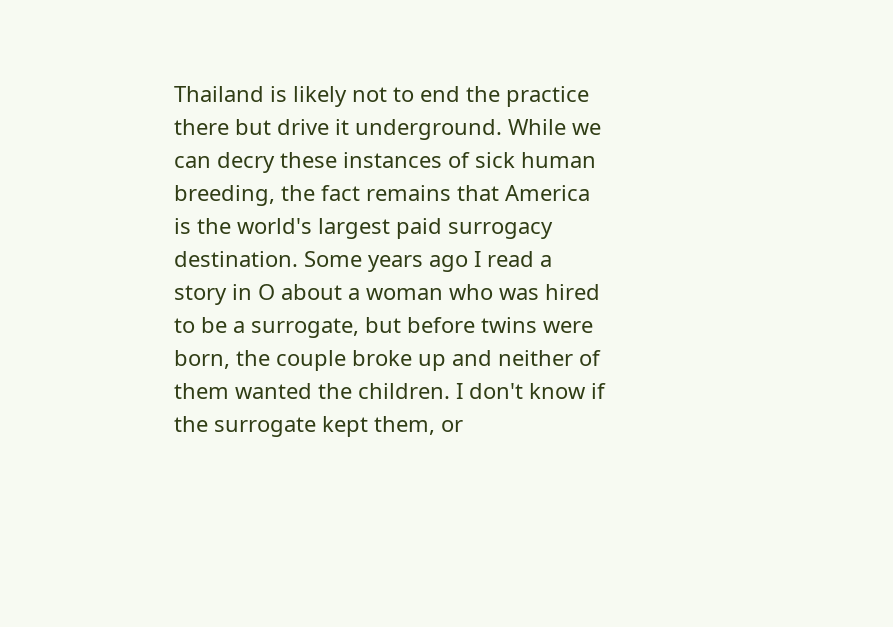Thailand is likely not to end the practice there but drive it underground. While we can decry these instances of sick human breeding, the fact remains that America is the world's largest paid surrogacy destination. Some years ago I read a story in O about a woman who was hired to be a surrogate, but before twins were born, the couple broke up and neither of them wanted the children. I don't know if the surrogate kept them, or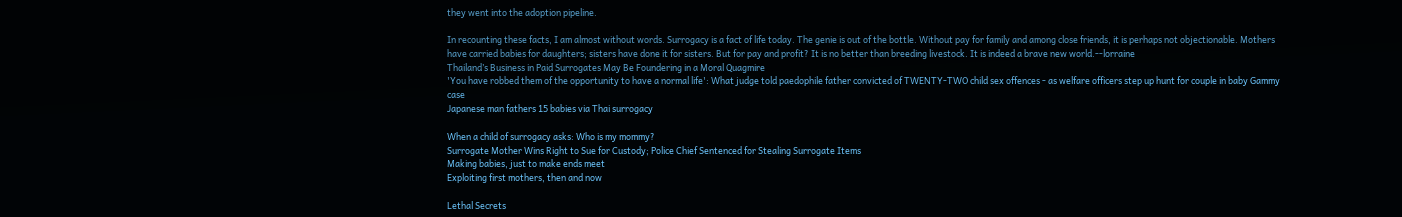they went into the adoption pipeline.

In recounting these facts, I am almost without words. Surrogacy is a fact of life today. The genie is out of the bottle. Without pay for family and among close friends, it is perhaps not objectionable. Mothers have carried babies for daughters; sisters have done it for sisters. But for pay and profit? It is no better than breeding livestock. It is indeed a brave new world.--lorraine
Thailand’s Business in Paid Surrogates May Be Foundering in a Moral Quagmire
'You have robbed them of the opportunity to have a normal life': What judge told paedophile father convicted of TWENTY-TWO child sex offences - as welfare officers step up hunt for couple in baby Gammy case
Japanese man fathers 15 babies via Thai surrogacy

When a child of surrogacy asks: Who is my mommy?
Surrogate Mother Wins Right to Sue for Custody; Police Chief Sentenced for Stealing Surrogate Items
Making babies, just to make ends meet
Exploiting first mothers, then and now

Lethal Secrets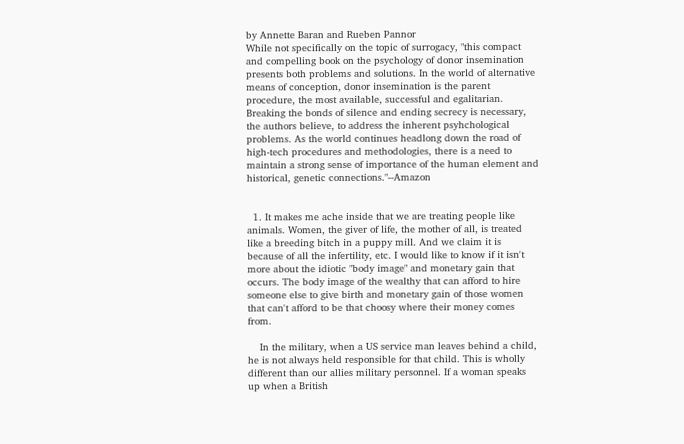by Annette Baran and Rueben Pannor
While not specifically on the topic of surrogacy, "this compact and compelling book on the psychology of donor insemination presents both problems and solutions. In the world of alternative means of conception, donor insemination is the parent procedure, the most available, successful and egalitarian. Breaking the bonds of silence and ending secrecy is necessary, the authors believe, to address the inherent psyhchological problems. As the world continues headlong down the road of high-tech procedures and methodologies, there is a need to maintain a strong sense of importance of the human element and historical, genetic connections."--Amazon


  1. It makes me ache inside that we are treating people like animals. Women, the giver of life, the mother of all, is treated like a breeding bitch in a puppy mill. And we claim it is because of all the infertility, etc. I would like to know if it isn't more about the idiotic "body image" and monetary gain that occurs. The body image of the wealthy that can afford to hire someone else to give birth and monetary gain of those women that can't afford to be that choosy where their money comes from.

    In the military, when a US service man leaves behind a child, he is not always held responsible for that child. This is wholly different than our allies military personnel. If a woman speaks up when a British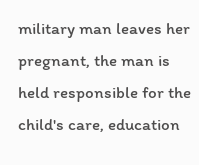military man leaves her pregnant, the man is held responsible for the child's care, education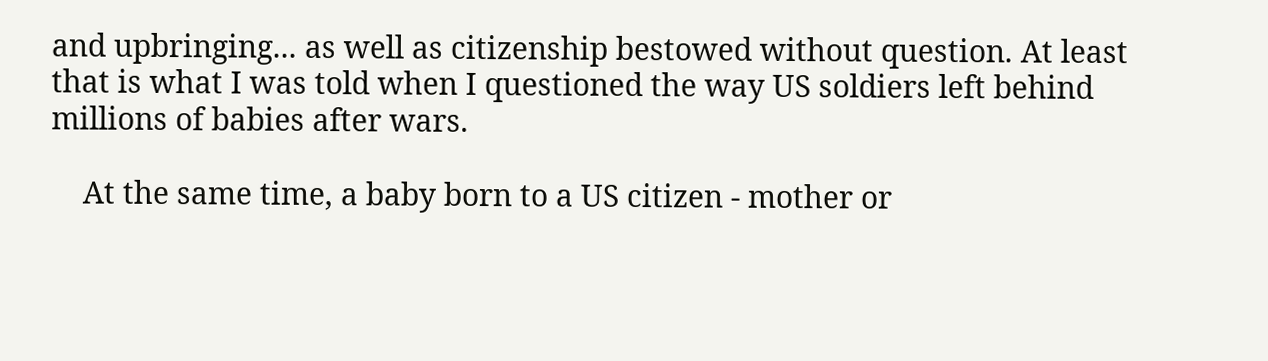and upbringing... as well as citizenship bestowed without question. At least that is what I was told when I questioned the way US soldiers left behind millions of babies after wars.

    At the same time, a baby born to a US citizen - mother or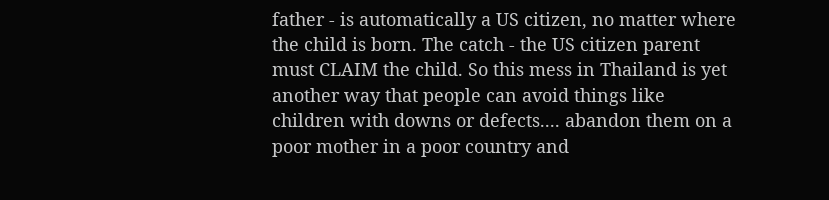father - is automatically a US citizen, no matter where the child is born. The catch - the US citizen parent must CLAIM the child. So this mess in Thailand is yet another way that people can avoid things like children with downs or defects.... abandon them on a poor mother in a poor country and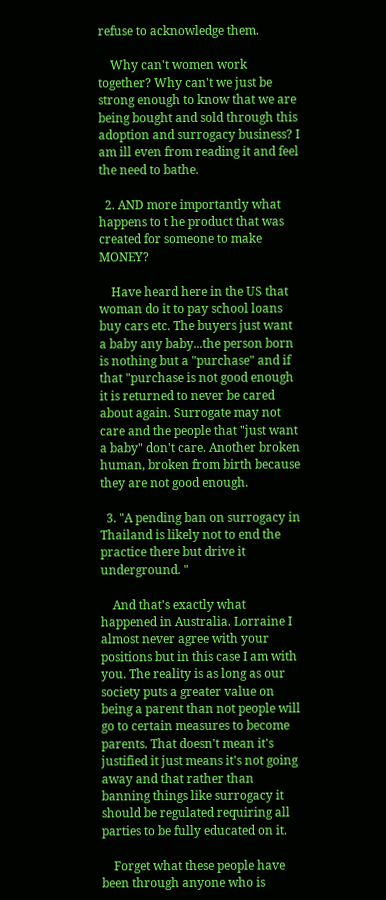refuse to acknowledge them.

    Why can't women work together? Why can't we just be strong enough to know that we are being bought and sold through this adoption and surrogacy business? I am ill even from reading it and feel the need to bathe.

  2. AND more importantly what happens to t he product that was created for someone to make MONEY?

    Have heard here in the US that woman do it to pay school loans buy cars etc. The buyers just want a baby any baby...the person born is nothing but a "purchase" and if that "purchase is not good enough it is returned to never be cared about again. Surrogate may not care and the people that "just want a baby" don't care. Another broken human, broken from birth because they are not good enough.

  3. "A pending ban on surrogacy in Thailand is likely not to end the practice there but drive it underground. "

    And that's exactly what happened in Australia. Lorraine I almost never agree with your positions but in this case I am with you. The reality is as long as our society puts a greater value on being a parent than not people will go to certain measures to become parents. That doesn't mean it's justified it just means it's not going away and that rather than banning things like surrogacy it should be regulated requiring all parties to be fully educated on it.

    Forget what these people have been through anyone who is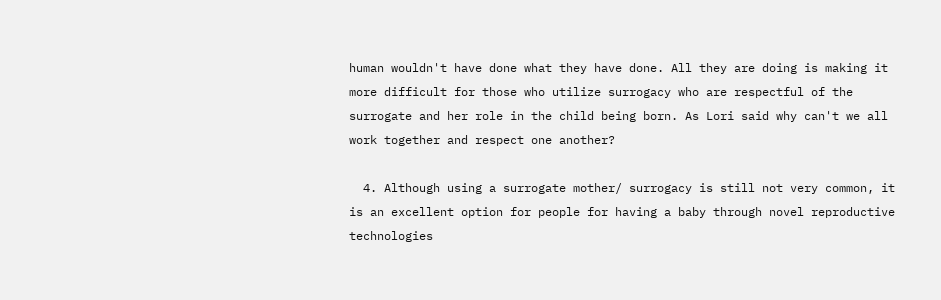human wouldn't have done what they have done. All they are doing is making it more difficult for those who utilize surrogacy who are respectful of the surrogate and her role in the child being born. As Lori said why can't we all work together and respect one another?

  4. Although using a surrogate mother/ surrogacy is still not very common, it is an excellent option for people for having a baby through novel reproductive technologies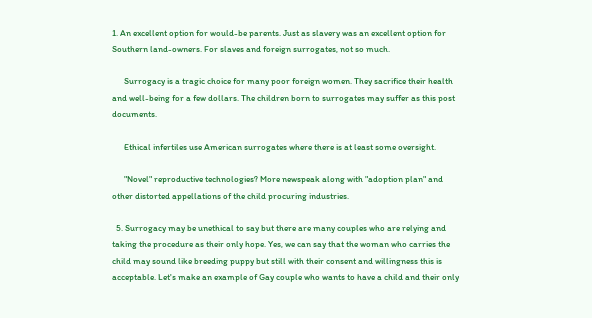1. An excellent option for would-be parents. Just as slavery was an excellent option for Southern land-owners. For slaves and foreign surrogates, not so much.

      Surrogacy is a tragic choice for many poor foreign women. They sacrifice their health and well-being for a few dollars. The children born to surrogates may suffer as this post documents.

      Ethical infertiles use American surrogates where there is at least some oversight.

      "Novel" reproductive technologies? More newspeak along with "adoption plan" and other distorted appellations of the child procuring industries.

  5. Surrogacy may be unethical to say but there are many couples who are relying and taking the procedure as their only hope. Yes, we can say that the woman who carries the child may sound like breeding puppy but still with their consent and willingness this is acceptable. Let's make an example of Gay couple who wants to have a child and their only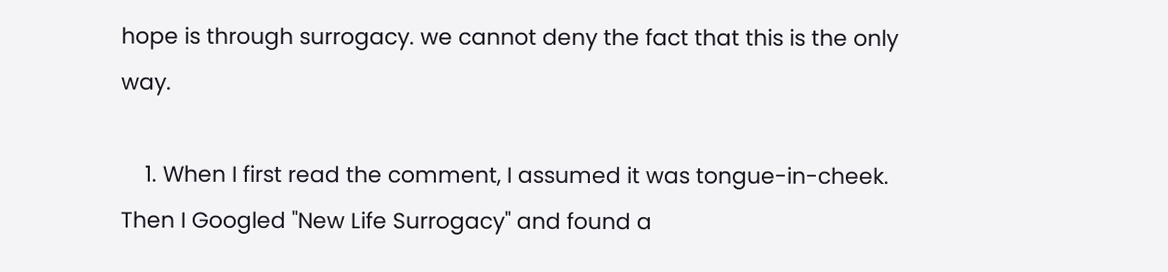hope is through surrogacy. we cannot deny the fact that this is the only way.

    1. When I first read the comment, I assumed it was tongue-in-cheek. Then I Googled "New Life Surrogacy" and found a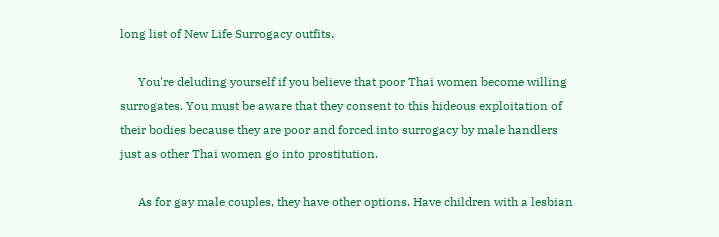long list of New Life Surrogacy outfits.

      You're deluding yourself if you believe that poor Thai women become willing surrogates. You must be aware that they consent to this hideous exploitation of their bodies because they are poor and forced into surrogacy by male handlers just as other Thai women go into prostitution.

      As for gay male couples, they have other options. Have children with a lesbian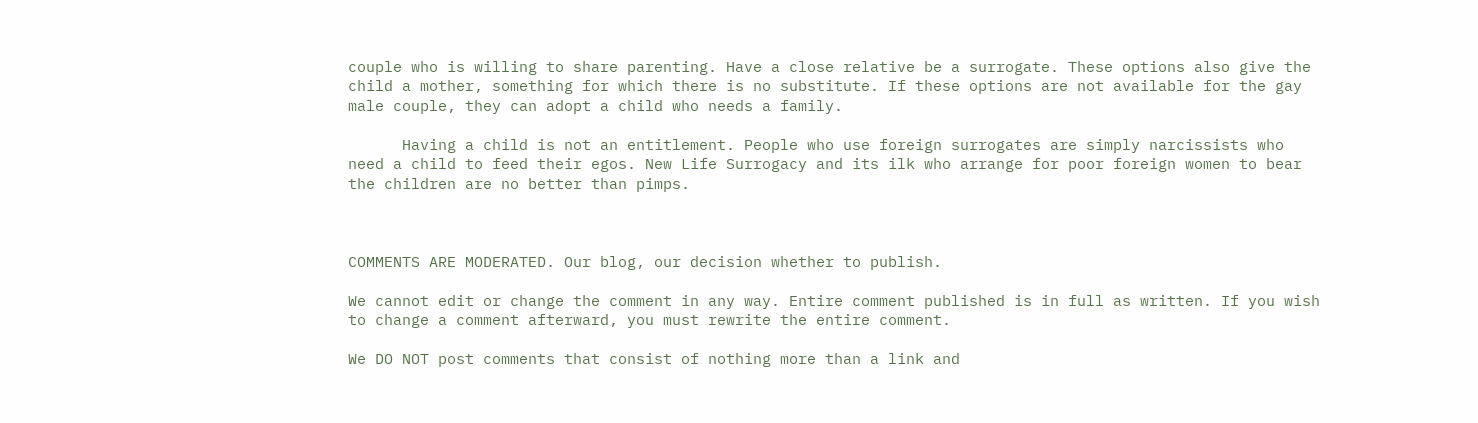couple who is willing to share parenting. Have a close relative be a surrogate. These options also give the child a mother, something for which there is no substitute. If these options are not available for the gay male couple, they can adopt a child who needs a family.

      Having a child is not an entitlement. People who use foreign surrogates are simply narcissists who need a child to feed their egos. New Life Surrogacy and its ilk who arrange for poor foreign women to bear the children are no better than pimps.



COMMENTS ARE MODERATED. Our blog, our decision whether to publish.

We cannot edit or change the comment in any way. Entire comment published is in full as written. If you wish to change a comment afterward, you must rewrite the entire comment.

We DO NOT post comments that consist of nothing more than a link and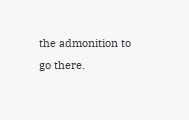the admonition to go there.